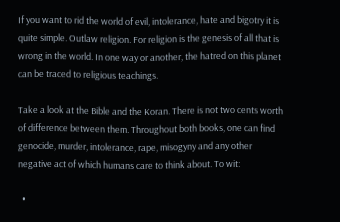If you want to rid the world of evil, intolerance, hate and bigotry it is quite simple. Outlaw religion. For religion is the genesis of all that is wrong in the world. In one way or another, the hatred on this planet can be traced to religious teachings.

Take a look at the Bible and the Koran. There is not two cents worth of difference between them. Throughout both books, one can find genocide, murder, intolerance, rape, misogyny and any other negative act of which humans care to think about. To wit:

  •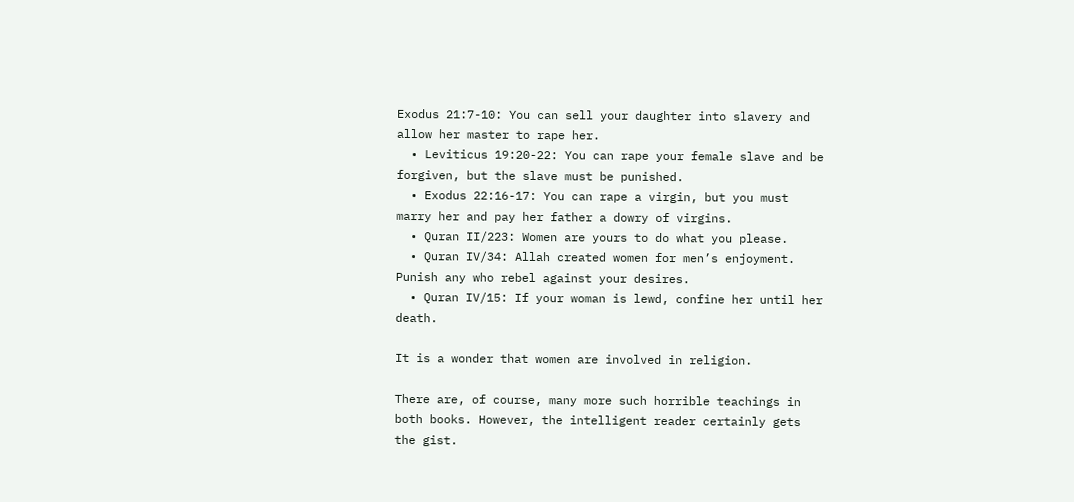Exodus 21:7-10: You can sell your daughter into slavery and allow her master to rape her.
  • Leviticus 19:20-22: You can rape your female slave and be forgiven, but the slave must be punished.
  • Exodus 22:16-17: You can rape a virgin, but you must marry her and pay her father a dowry of virgins.
  • Quran II/223: Women are yours to do what you please.
  • Quran IV/34: Allah created women for men’s enjoyment. Punish any who rebel against your desires.
  • Quran IV/15: If your woman is lewd, confine her until her death.

It is a wonder that women are involved in religion.

There are, of course, many more such horrible teachings in both books. However, the intelligent reader certainly gets the gist.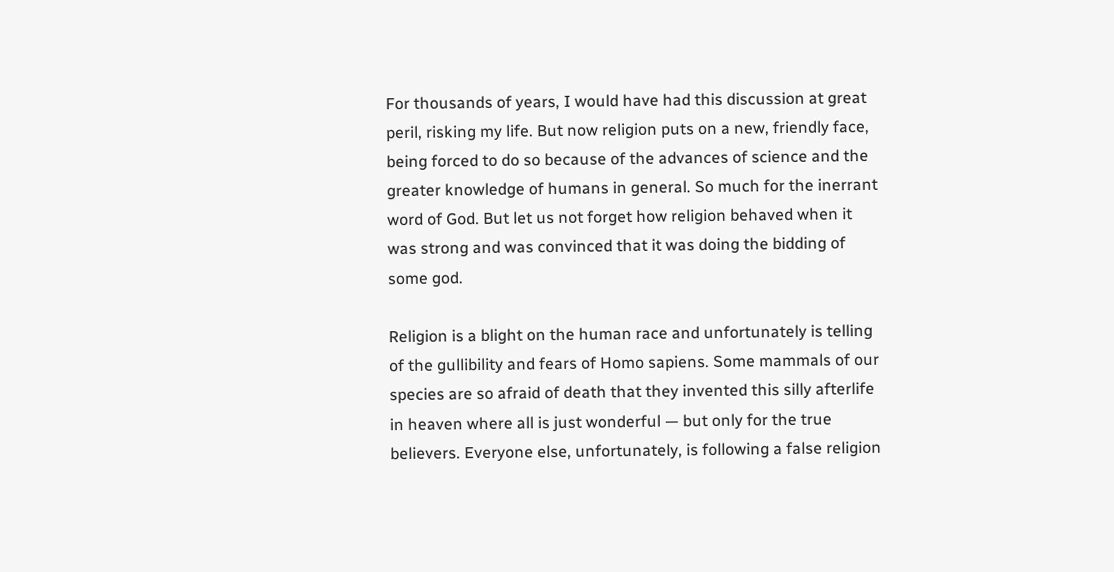For thousands of years, I would have had this discussion at great peril, risking my life. But now religion puts on a new, friendly face, being forced to do so because of the advances of science and the greater knowledge of humans in general. So much for the inerrant word of God. But let us not forget how religion behaved when it was strong and was convinced that it was doing the bidding of some god.

Religion is a blight on the human race and unfortunately is telling of the gullibility and fears of Homo sapiens. Some mammals of our species are so afraid of death that they invented this silly afterlife in heaven where all is just wonderful — but only for the true believers. Everyone else, unfortunately, is following a false religion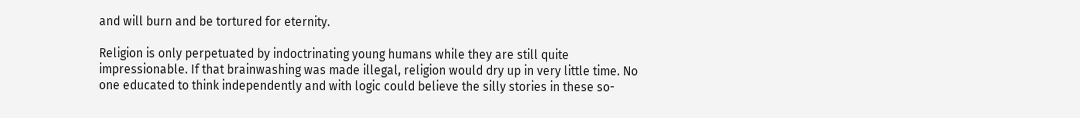and will burn and be tortured for eternity.

Religion is only perpetuated by indoctrinating young humans while they are still quite impressionable. If that brainwashing was made illegal, religion would dry up in very little time. No one educated to think independently and with logic could believe the silly stories in these so-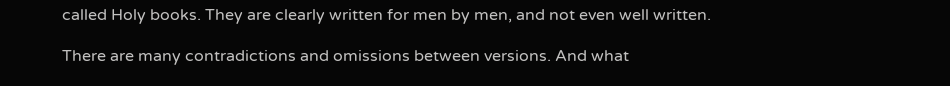called Holy books. They are clearly written for men by men, and not even well written.

There are many contradictions and omissions between versions. And what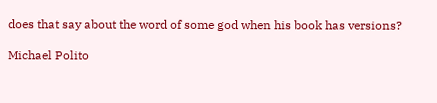does that say about the word of some god when his book has versions?

Michael Polito